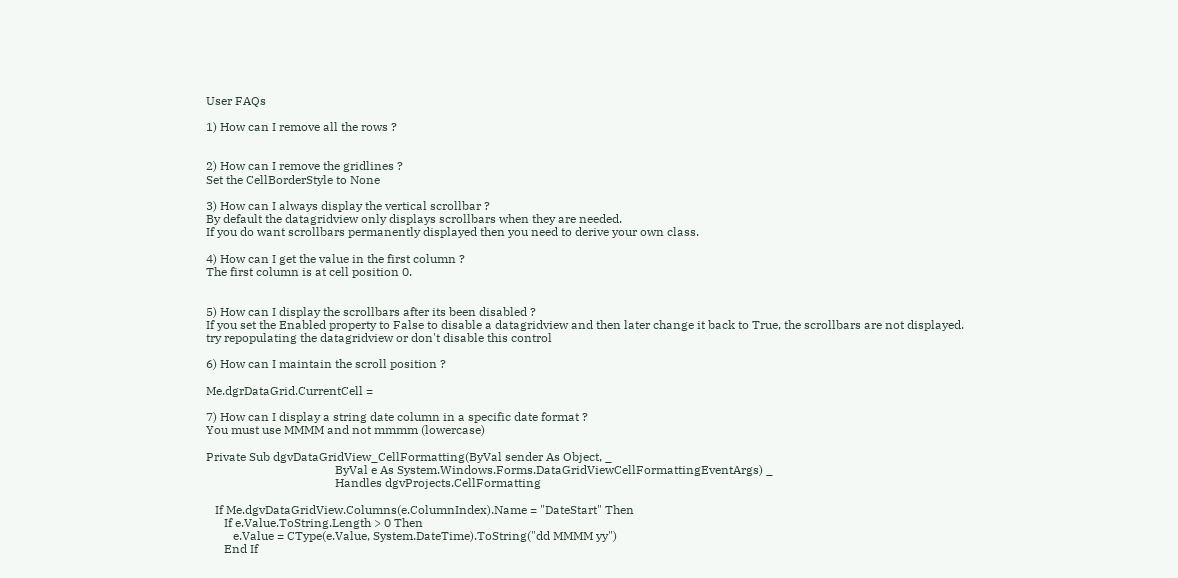User FAQs

1) How can I remove all the rows ?


2) How can I remove the gridlines ?
Set the CellBorderStyle to None

3) How can I always display the vertical scrollbar ?
By default the datagridview only displays scrollbars when they are needed.
If you do want scrollbars permanently displayed then you need to derive your own class.

4) How can I get the value in the first column ?
The first column is at cell position 0.


5) How can I display the scrollbars after its been disabled ?
If you set the Enabled property to False to disable a datagridview and then later change it back to True, the scrollbars are not displayed.
try repopulating the datagridview or don't disable this control

6) How can I maintain the scroll position ?

Me.dgrDataGrid.CurrentCell =

7) How can I display a string date column in a specific date format ?
You must use MMMM and not mmmm (lowercase)

Private Sub dgvDataGridView_CellFormatting(ByVal sender As Object, _
                                           ByVal e As System.Windows.Forms.DataGridViewCellFormattingEventArgs) _
                                           Handles dgvProjects.CellFormatting

   If Me.dgvDataGridView.Columns(e.ColumnIndex).Name = "DateStart" Then
      If e.Value.ToString.Length > 0 Then
         e.Value = CType(e.Value, System.DateTime).ToString("dd MMMM yy")
      End If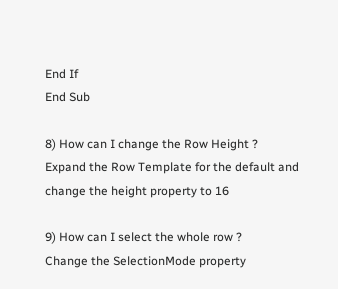End If
End Sub

8) How can I change the Row Height ?
Expand the Row Template for the default and change the height property to 16

9) How can I select the whole row ?
Change the SelectionMode property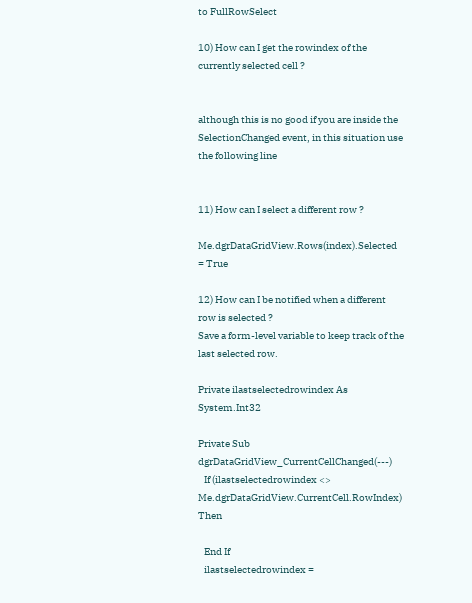to FullRowSelect

10) How can I get the rowindex of the currently selected cell ?


although this is no good if you are inside the SelectionChanged event, in this situation use the following line


11) How can I select a different row ?

Me.dgrDataGridView.Rows(index).Selected = True

12) How can I be notified when a different row is selected ?
Save a form-level variable to keep track of the last selected row.

Private ilastselectedrowindex As System.Int32

Private Sub dgrDataGridView_CurrentCellChanged(---)
   If (ilastselectedrowindex <> Me.dgrDataGridView.CurrentCell.RowIndex) Then

   End If
   ilastselectedrowindex =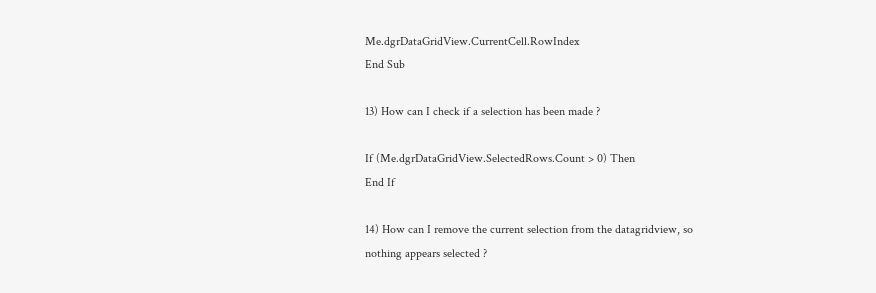Me.dgrDataGridView.CurrentCell.RowIndex
End Sub

13) How can I check if a selection has been made ?

If (Me.dgrDataGridView.SelectedRows.Count > 0) Then
End If

14) How can I remove the current selection from the datagridview, so nothing appears selected ?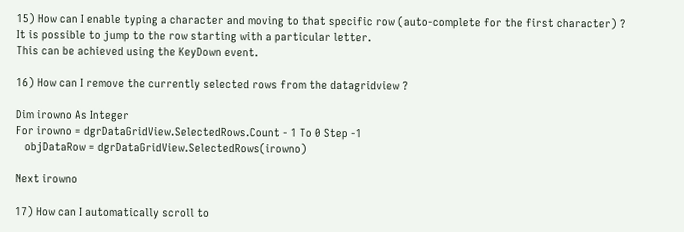15) How can I enable typing a character and moving to that specific row (auto-complete for the first character) ?
It is possible to jump to the row starting with a particular letter.
This can be achieved using the KeyDown event.

16) How can I remove the currently selected rows from the datagridview ?

Dim irowno As Integer
For irowno = dgrDataGridView.SelectedRows.Count - 1 To 0 Step -1
   objDataRow = dgrDataGridView.SelectedRows(irowno)

Next irowno

17) How can I automatically scroll to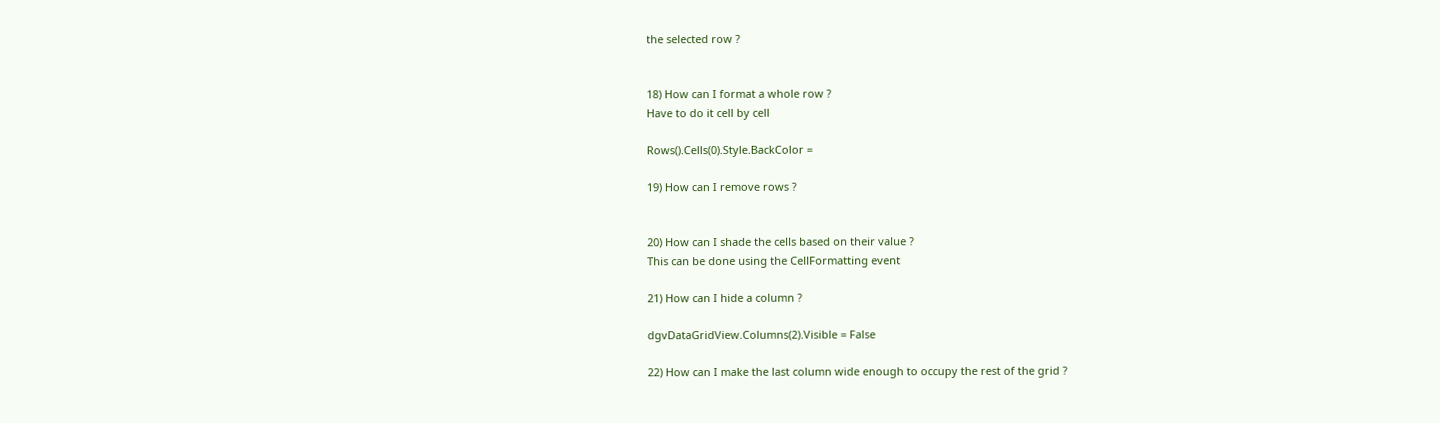the selected row ?


18) How can I format a whole row ?
Have to do it cell by cell

Rows().Cells(0).Style.BackColor =

19) How can I remove rows ?


20) How can I shade the cells based on their value ?
This can be done using the CellFormatting event

21) How can I hide a column ?

dgvDataGridView.Columns(2).Visible = False

22) How can I make the last column wide enough to occupy the rest of the grid ?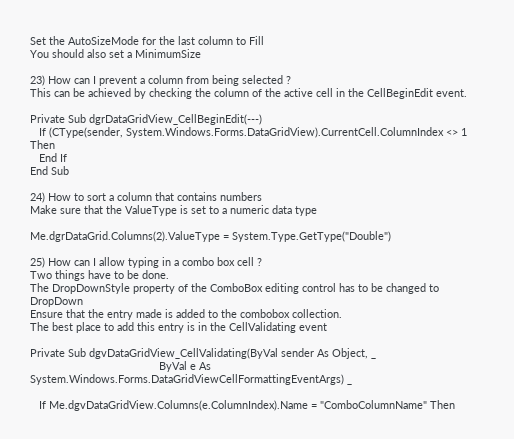Set the AutoSizeMode for the last column to Fill
You should also set a MinimumSize

23) How can I prevent a column from being selected ?
This can be achieved by checking the column of the active cell in the CellBeginEdit event.

Private Sub dgrDataGridView_CellBeginEdit(---)
   If (CType(sender, System.Windows.Forms.DataGridView).CurrentCell.ColumnIndex <> 1 Then
   End If
End Sub

24) How to sort a column that contains numbers
Make sure that the ValueType is set to a numeric data type

Me.dgrDataGrid.Columns(2).ValueType = System.Type.GetType("Double")

25) How can I allow typing in a combo box cell ?
Two things have to be done.
The DropDownStyle property of the ComboBox editing control has to be changed to DropDown
Ensure that the entry made is added to the combobox collection.
The best place to add this entry is in the CellValidating event

Private Sub dgvDataGridView_CellValidating(ByVal sender As Object, _
                                           ByVal e As System.Windows.Forms.DataGridViewCellFormattingEventArgs) _

   If Me.dgvDataGridView.Columns(e.ColumnIndex).Name = "ComboColumnName" Then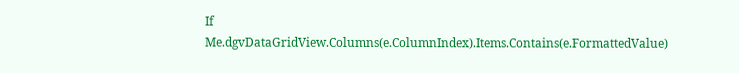If Me.dgvDataGridView.Columns(e.ColumnIndex).Items.Contains(e.FormattedValue)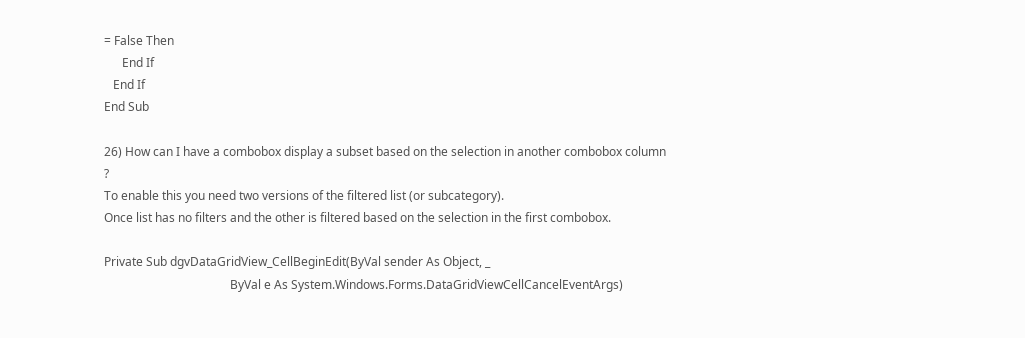= False Then
      End If
   End If
End Sub

26) How can I have a combobox display a subset based on the selection in another combobox column ?
To enable this you need two versions of the filtered list (or subcategory).
Once list has no filters and the other is filtered based on the selection in the first combobox.

Private Sub dgvDataGridView_CellBeginEdit(ByVal sender As Object, _
                                          ByVal e As System.Windows.Forms.DataGridViewCellCancelEventArgs)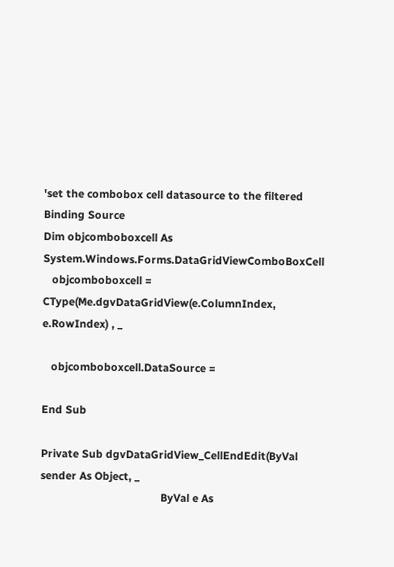'set the combobox cell datasource to the filtered Binding Source
Dim objcomboboxcell As System.Windows.Forms.DataGridViewComboBoxCell
   objcomboboxcell = CType(Me.dgvDataGridView(e.ColumnIndex, e.RowIndex) , _

   objcomboboxcell.DataSource =

End Sub

Private Sub dgvDataGridView_CellEndEdit(ByVal sender As Object, _
                                        ByVal e As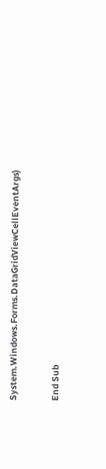System.Windows.Forms.DataGridViewCellEventArgs)

End Sub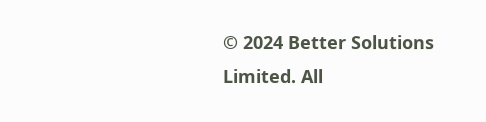© 2024 Better Solutions Limited. All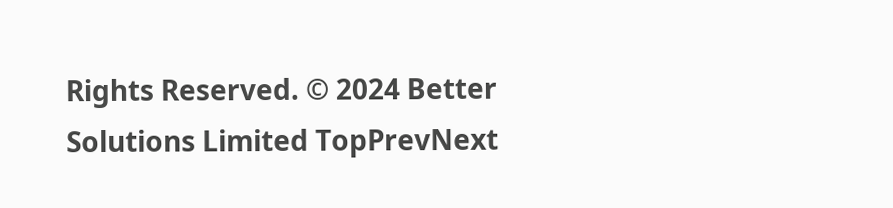Rights Reserved. © 2024 Better Solutions Limited TopPrevNext